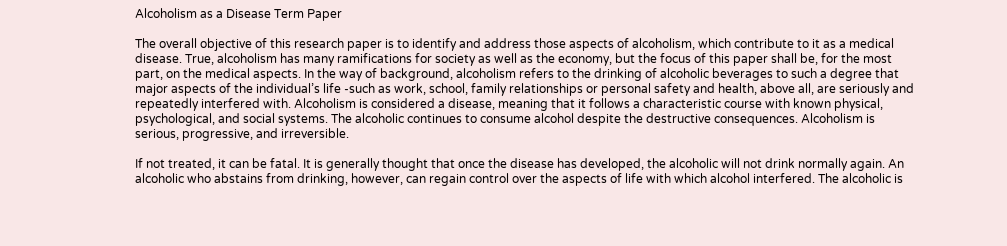Alcoholism as a Disease Term Paper

The overall objective of this research paper is to identify and address those aspects of alcoholism, which contribute to it as a medical disease. True, alcoholism has many ramifications for society as well as the economy, but the focus of this paper shall be, for the most part, on the medical aspects. In the way of background, alcoholism refers to the drinking of alcoholic beverages to such a degree that major aspects of the individual’s life -such as work, school, family relationships or personal safety and health, above all, are seriously and repeatedly interfered with. Alcoholism is considered a disease, meaning that it follows a characteristic course with known physical, psychological, and social systems. The alcoholic continues to consume alcohol despite the destructive consequences. Alcoholism is serious, progressive, and irreversible.

If not treated, it can be fatal. It is generally thought that once the disease has developed, the alcoholic will not drink normally again. An alcoholic who abstains from drinking, however, can regain control over the aspects of life with which alcohol interfered. The alcoholic is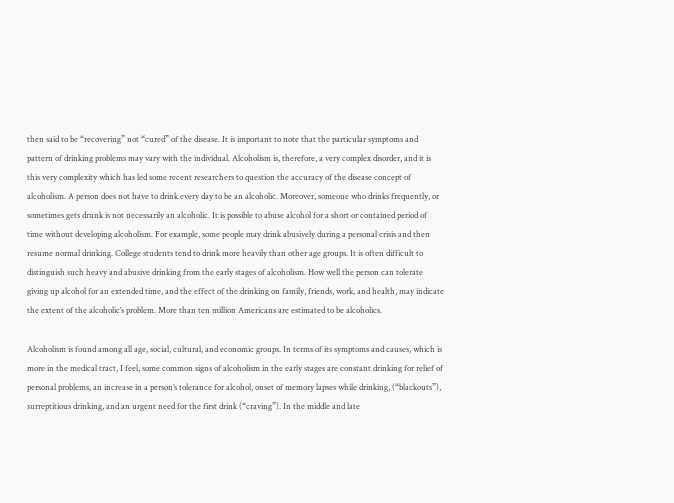then said to be “recovering” not “cured” of the disease. It is important to note that the particular symptoms and pattern of drinking problems may vary with the individual. Alcoholism is, therefore, a very complex disorder, and it is this very complexity which has led some recent researchers to question the accuracy of the disease concept of alcoholism. A person does not have to drink every day to be an alcoholic. Moreover, someone who drinks frequently, or sometimes gets drunk is not necessarily an alcoholic. It is possible to abuse alcohol for a short or contained period of time without developing alcoholism. For example, some people may drink abusively during a personal crisis and then resume normal drinking. College students tend to drink more heavily than other age groups. It is often difficult to distinguish such heavy and abusive drinking from the early stages of alcoholism. How well the person can tolerate giving up alcohol for an extended time, and the effect of the drinking on family, friends, work, and health, may indicate the extent of the alcoholic’s problem. More than ten million Americans are estimated to be alcoholics.

Alcoholism is found among all age, social, cultural, and economic groups. In terms of its symptoms and causes, which is more in the medical tract, I feel, some common signs of alcoholism in the early stages are constant drinking for relief of personal problems, an increase in a person’s tolerance for alcohol, onset of memory lapses while drinking, (“blackouts”), surreptitious drinking, and an urgent need for the first drink (“craving”). In the middle and late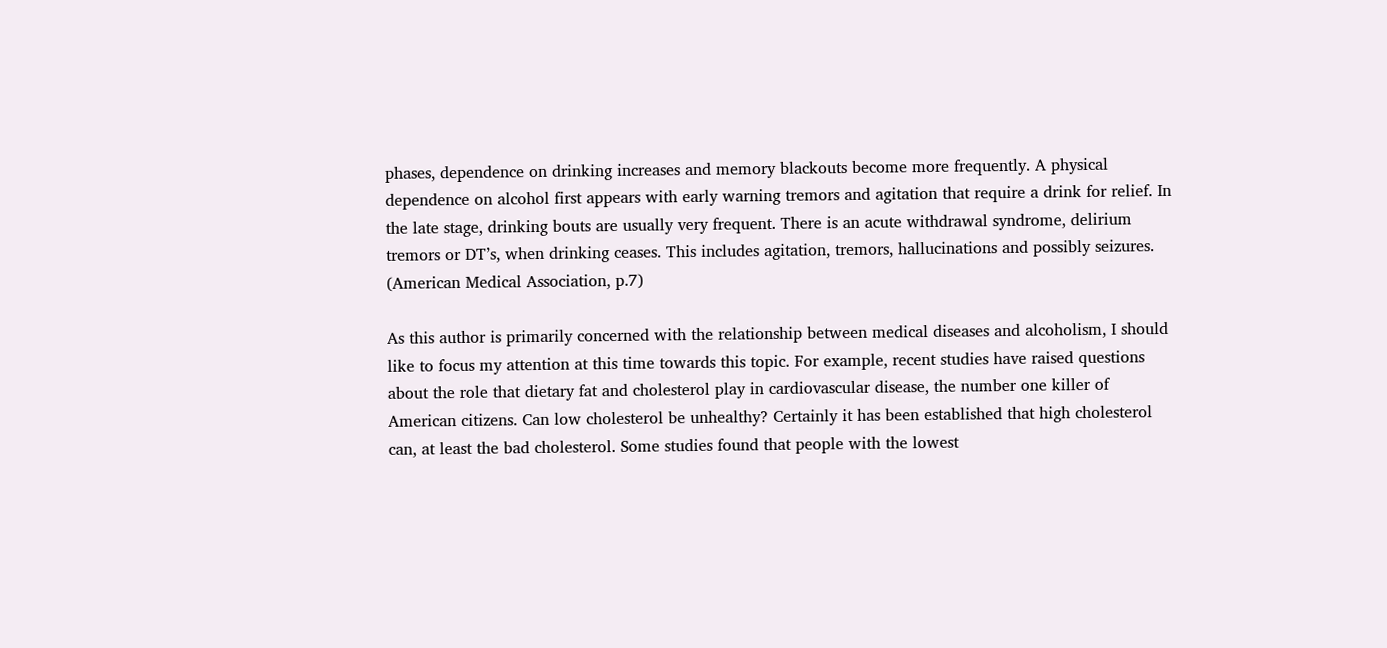phases, dependence on drinking increases and memory blackouts become more frequently. A physical dependence on alcohol first appears with early warning tremors and agitation that require a drink for relief. In the late stage, drinking bouts are usually very frequent. There is an acute withdrawal syndrome, delirium tremors or DT’s, when drinking ceases. This includes agitation, tremors, hallucinations and possibly seizures. (American Medical Association, p.7)

As this author is primarily concerned with the relationship between medical diseases and alcoholism, I should like to focus my attention at this time towards this topic. For example, recent studies have raised questions about the role that dietary fat and cholesterol play in cardiovascular disease, the number one killer of American citizens. Can low cholesterol be unhealthy? Certainly it has been established that high cholesterol can, at least the bad cholesterol. Some studies found that people with the lowest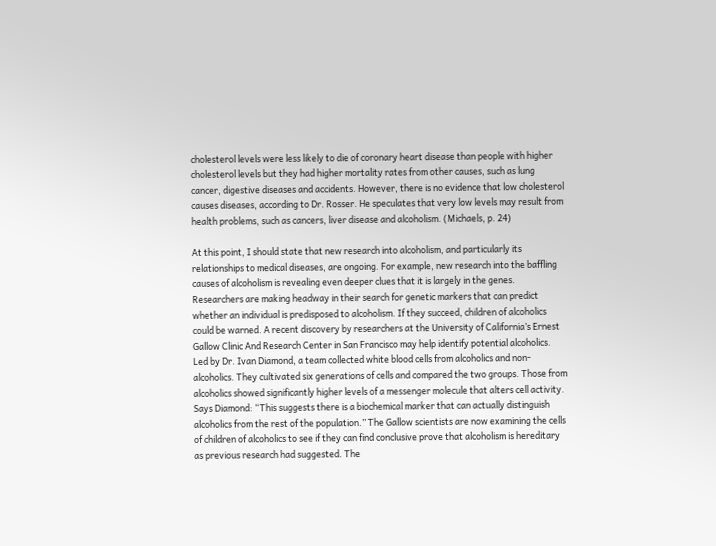cholesterol levels were less likely to die of coronary heart disease than people with higher cholesterol levels but they had higher mortality rates from other causes, such as lung cancer, digestive diseases and accidents. However, there is no evidence that low cholesterol causes diseases, according to Dr. Rosser. He speculates that very low levels may result from health problems, such as cancers, liver disease and alcoholism. (Michaels, p. 24)

At this point, I should state that new research into alcoholism, and particularly its relationships to medical diseases, are ongoing. For example, new research into the baffling causes of alcoholism is revealing even deeper clues that it is largely in the genes. Researchers are making headway in their search for genetic markers that can predict whether an individual is predisposed to alcoholism. If they succeed, children of alcoholics could be warned. A recent discovery by researchers at the University of California’s Ernest Gallow Clinic And Research Center in San Francisco may help identify potential alcoholics. Led by Dr. Ivan Diamond, a team collected white blood cells from alcoholics and non-alcoholics. They cultivated six generations of cells and compared the two groups. Those from alcoholics showed significantly higher levels of a messenger molecule that alters cell activity. Says Diamond: “This suggests there is a biochemical marker that can actually distinguish alcoholics from the rest of the population.” The Gallow scientists are now examining the cells of children of alcoholics to see if they can find conclusive prove that alcoholism is hereditary as previous research had suggested. The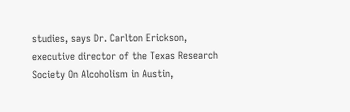studies, says Dr. Carlton Erickson, executive director of the Texas Research Society On Alcoholism in Austin,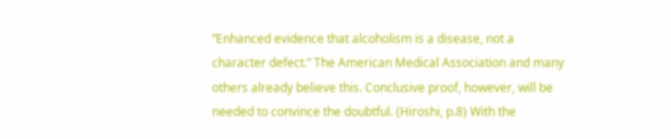“Enhanced evidence that alcoholism is a disease, not a character defect.” The American Medical Association and many others already believe this. Conclusive proof, however, will be needed to convince the doubtful. (Hiroshi, p.8) With the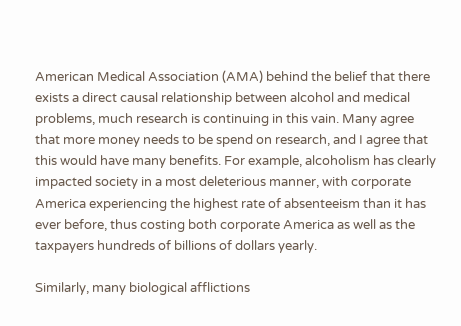American Medical Association (AMA) behind the belief that there exists a direct causal relationship between alcohol and medical problems, much research is continuing in this vain. Many agree that more money needs to be spend on research, and I agree that this would have many benefits. For example, alcoholism has clearly impacted society in a most deleterious manner, with corporate America experiencing the highest rate of absenteeism than it has ever before, thus costing both corporate America as well as the taxpayers hundreds of billions of dollars yearly.

Similarly, many biological afflictions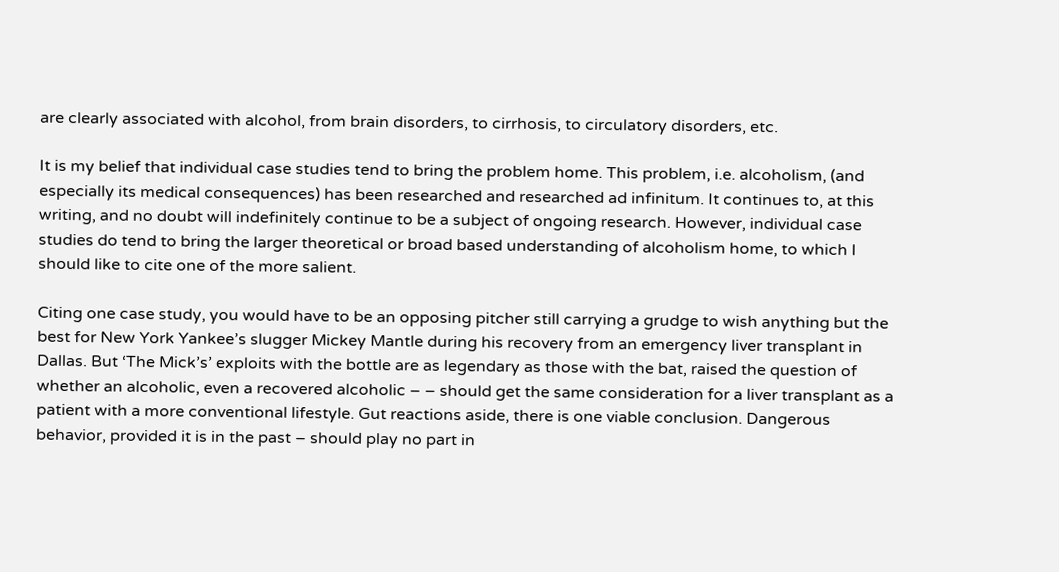are clearly associated with alcohol, from brain disorders, to cirrhosis, to circulatory disorders, etc.

It is my belief that individual case studies tend to bring the problem home. This problem, i.e. alcoholism, (and especially its medical consequences) has been researched and researched ad infinitum. It continues to, at this writing, and no doubt will indefinitely continue to be a subject of ongoing research. However, individual case studies do tend to bring the larger theoretical or broad based understanding of alcoholism home, to which I should like to cite one of the more salient.

Citing one case study, you would have to be an opposing pitcher still carrying a grudge to wish anything but the best for New York Yankee’s slugger Mickey Mantle during his recovery from an emergency liver transplant in Dallas. But ‘The Mick’s’ exploits with the bottle are as legendary as those with the bat, raised the question of whether an alcoholic, even a recovered alcoholic – – should get the same consideration for a liver transplant as a patient with a more conventional lifestyle. Gut reactions aside, there is one viable conclusion. Dangerous behavior, provided it is in the past – should play no part in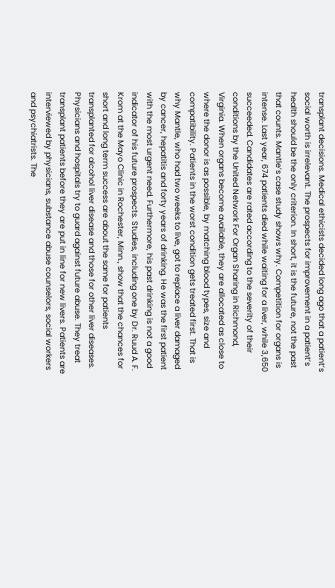transplant decisions. Medical ethicists decided long ago that a patient’s social worth is irrelevant. The prospects for improvement in a patient’s health should be the only criterion. In short, it is the future, not the past that counts. Mantle’s case study shows why. Competition for organs is intense. Last year, 674 patients died while waiting for a liver, while 3,650 succeeded. Candidates are rated according to the severity of their conditions by the United Network For Organ Sharing in Richmond, Virginia. When organs become available, they are allocated as close to where the donor is as possible, by matching blood types, size and compatibility. Patients in the worst condition gets treated first. That is why Mantle, who had two weeks to live, got to replace a liver damaged by cancer, hepatitis and forty years of drinking. He was the first patient with the most urgent need. Furthermore, his past drinking is not a good indicator of his future prospects. Studies, including one by Dr. Ruud A. F. Krom at the Mayo Clinic in Rochester, Minn., show that the chances for short and long term success are about the same for patients transplanted for alcohol liver disease and those for other liver diseases. Physicians and hospitals try to guard against future abuse. They treat transplant patients before they are put in line for new livers. Patients are interviewed by physicians, substance abuse counselors, social workers and psychiatrists. The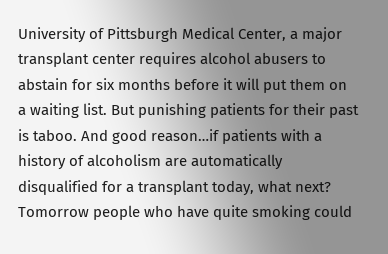University of Pittsburgh Medical Center, a major transplant center requires alcohol abusers to abstain for six months before it will put them on a waiting list. But punishing patients for their past is taboo. And good reason…if patients with a history of alcoholism are automatically disqualified for a transplant today, what next? Tomorrow people who have quite smoking could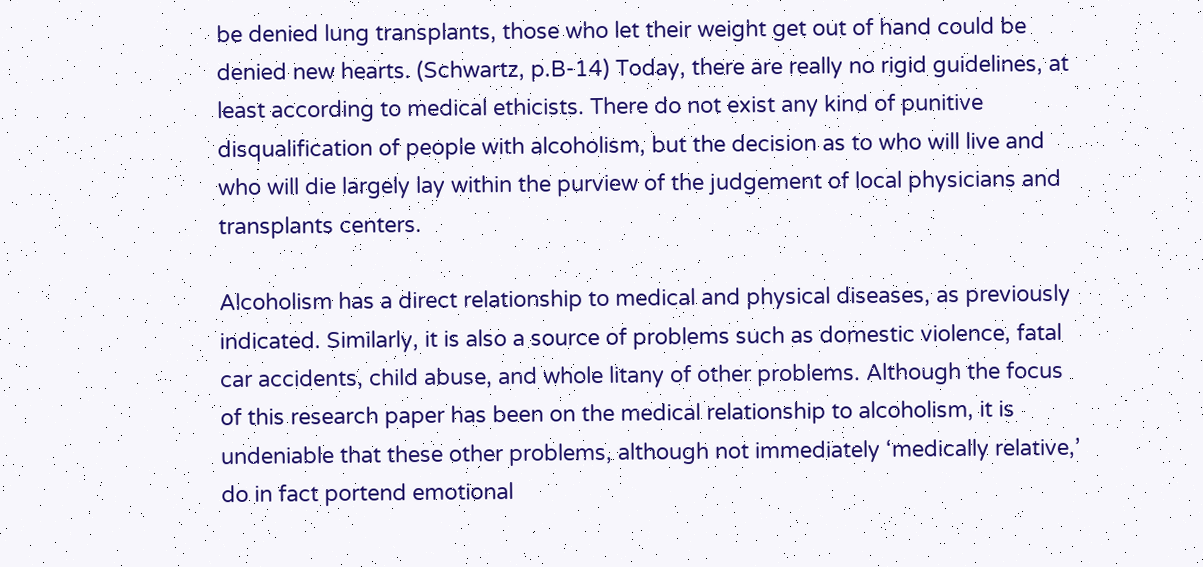be denied lung transplants, those who let their weight get out of hand could be denied new hearts. (Schwartz, p.B-14) Today, there are really no rigid guidelines, at least according to medical ethicists. There do not exist any kind of punitive disqualification of people with alcoholism, but the decision as to who will live and who will die largely lay within the purview of the judgement of local physicians and transplants centers.

Alcoholism has a direct relationship to medical and physical diseases, as previously indicated. Similarly, it is also a source of problems such as domestic violence, fatal car accidents, child abuse, and whole litany of other problems. Although the focus of this research paper has been on the medical relationship to alcoholism, it is undeniable that these other problems, although not immediately ‘medically relative,’ do in fact portend emotional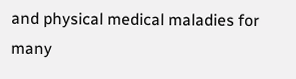and physical medical maladies for many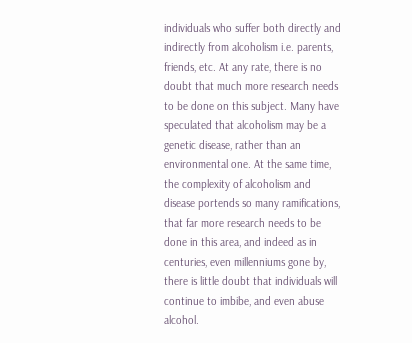individuals who suffer both directly and indirectly from alcoholism i.e. parents, friends, etc. At any rate, there is no doubt that much more research needs to be done on this subject. Many have speculated that alcoholism may be a genetic disease, rather than an environmental one. At the same time, the complexity of alcoholism and disease portends so many ramifications, that far more research needs to be done in this area, and indeed as in centuries, even millenniums gone by, there is little doubt that individuals will continue to imbibe, and even abuse alcohol.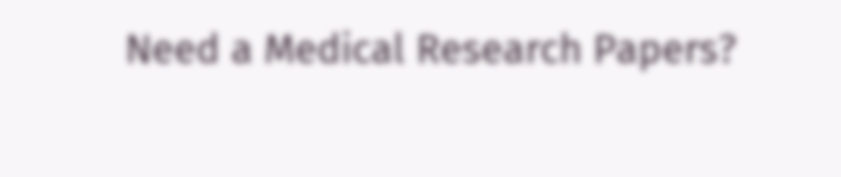Need a Medical Research Papers?